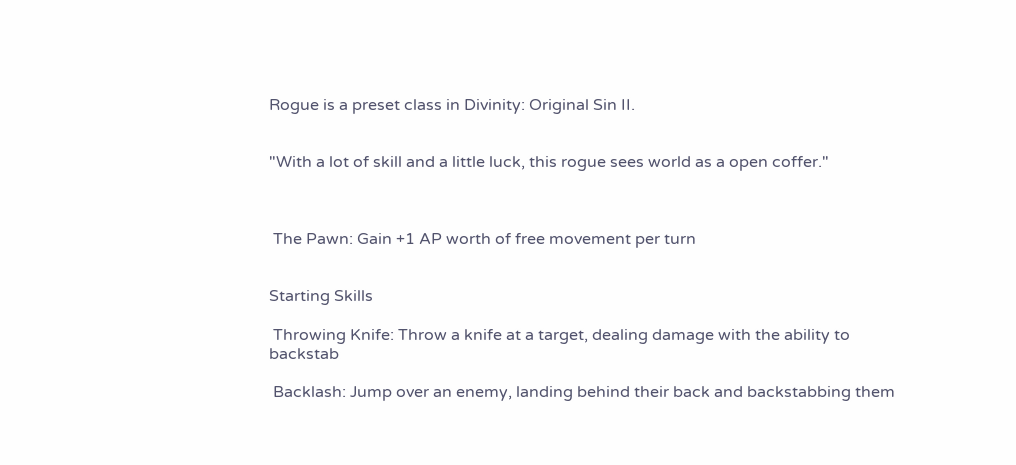Rogue is a preset class in Divinity: Original Sin II.


"With a lot of skill and a little luck, this rogue sees world as a open coffer."



 The Pawn: Gain +1 AP worth of free movement per turn


Starting Skills

 Throwing Knife: Throw a knife at a target, dealing damage with the ability to backstab

 Backlash: Jump over an enemy, landing behind their back and backstabbing them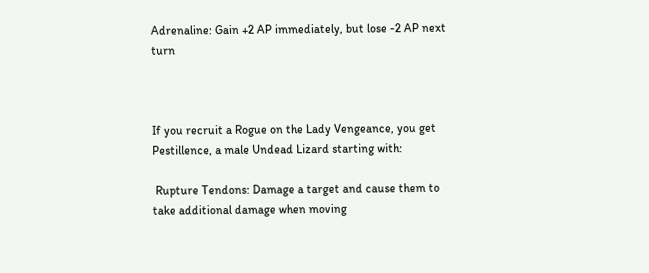Adrenaline: Gain +2 AP immediately, but lose -2 AP next turn



If you recruit a Rogue on the Lady Vengeance, you get Pestillence, a male Undead Lizard starting with:

 Rupture Tendons: Damage a target and cause them to take additional damage when moving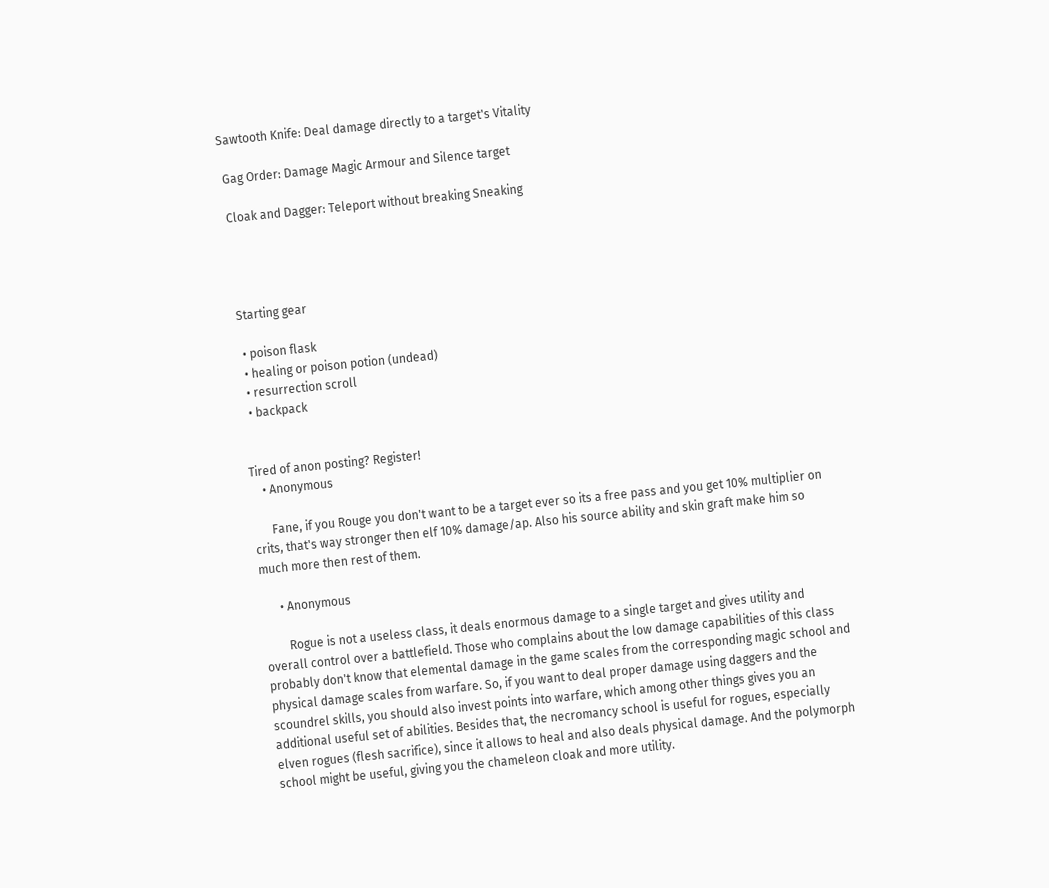Sawtooth Knife: Deal damage directly to a target's Vitality

 Gag Order: Damage Magic Armour and Silence target

 Cloak and Dagger: Teleport without breaking Sneaking




 Starting gear

  • poison flask
  • healing or poison potion (undead)
  • resurrection scroll
  • backpack


Tired of anon posting? Register!
    • Anonymous

      Fane, if you Rouge you don't want to be a target ever so its a free pass and you get 10% multiplier on crits, that's way stronger then elf 10% damage/ap. Also his source ability and skin graft make him so much more then rest of them.

      • Anonymous

        Rogue is not a useless class, it deals enormous damage to a single target and gives utility and overall control over a battlefield. Those who complains about the low damage capabilities of this class probably don't know that elemental damage in the game scales from the corresponding magic school and physical damage scales from warfare. So, if you want to deal proper damage using daggers and the scoundrel skills, you should also invest points into warfare, which among other things gives you an additional useful set of abilities. Besides that, the necromancy school is useful for rogues, especially elven rogues (flesh sacrifice), since it allows to heal and also deals physical damage. And the polymorph school might be useful, giving you the chameleon cloak and more utility.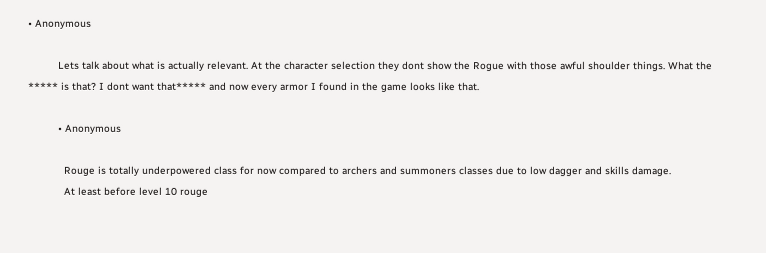• Anonymous

          Lets talk about what is actually relevant. At the character selection they dont show the Rogue with those awful shoulder things. What the ***** is that? I dont want that***** and now every armor I found in the game looks like that.

          • Anonymous

            Rouge is totally underpowered class for now compared to archers and summoners classes due to low dagger and skills damage.
            At least before level 10 rouge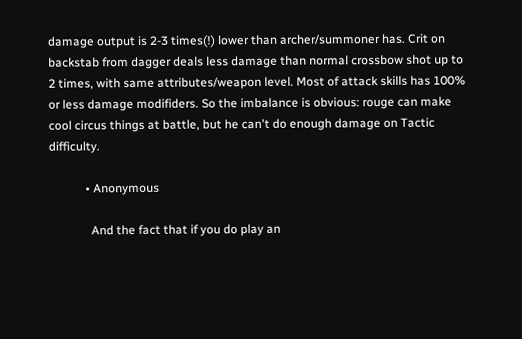damage output is 2-3 times(!) lower than archer/summoner has. Crit on backstab from dagger deals less damage than normal crossbow shot up to 2 times, with same attributes/weapon level. Most of attack skills has 100% or less damage modifiders. So the imbalance is obvious: rouge can make cool circus things at battle, but he can't do enough damage on Tactic difficulty.

            • Anonymous

              And the fact that if you do play an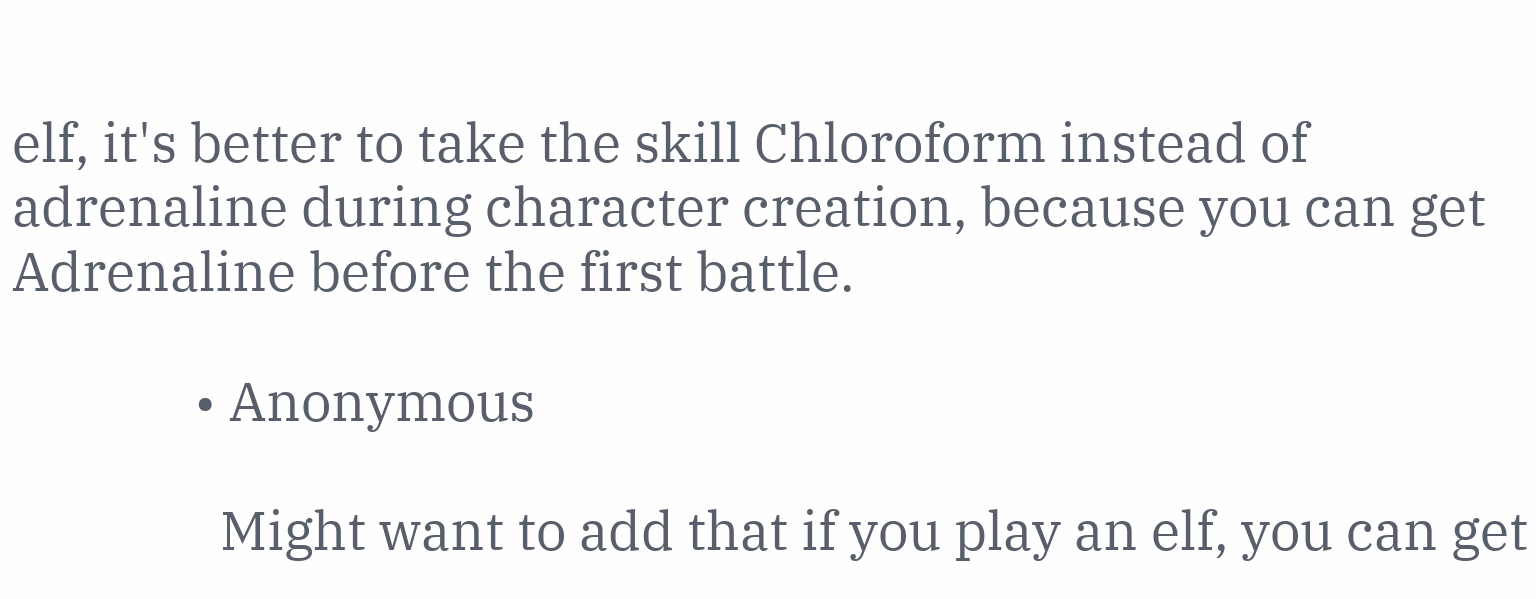elf, it's better to take the skill Chloroform instead of adrenaline during character creation, because you can get Adrenaline before the first battle.

              • Anonymous

                Might want to add that if you play an elf, you can get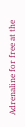Adrenaline for free at the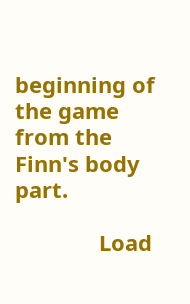beginning of the game from the Finn's body part.

              Load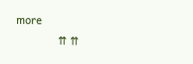more
              ⇈ ⇈